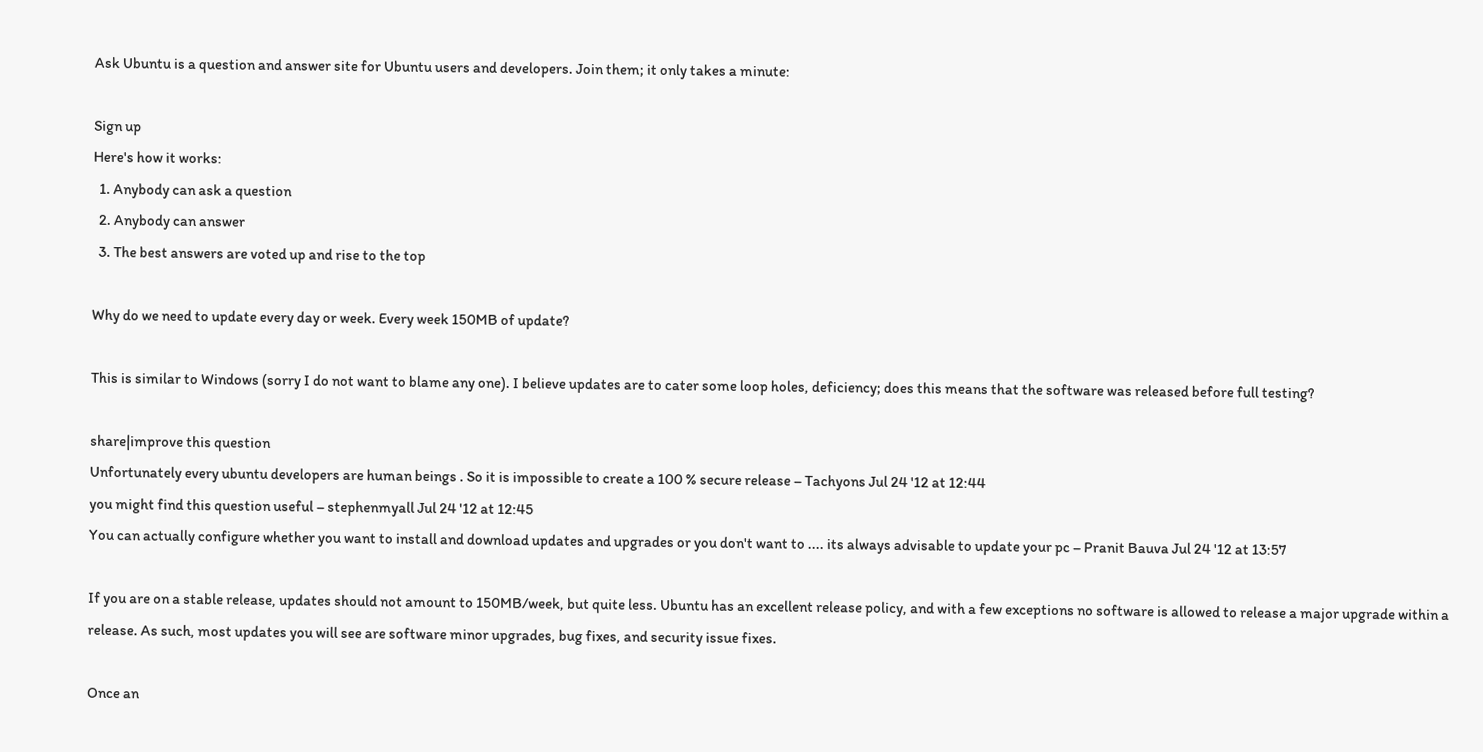Ask Ubuntu is a question and answer site for Ubuntu users and developers. Join them; it only takes a minute:

Sign up
Here's how it works:
  1. Anybody can ask a question
  2. Anybody can answer
  3. The best answers are voted up and rise to the top

Why do we need to update every day or week. Every week 150MB of update?

This is similar to Windows (sorry I do not want to blame any one). I believe updates are to cater some loop holes, deficiency; does this means that the software was released before full testing?

share|improve this question
Unfortunately every ubuntu developers are human beings . So it is impossible to create a 100 % secure release – Tachyons Jul 24 '12 at 12:44
you might find this question useful – stephenmyall Jul 24 '12 at 12:45
You can actually configure whether you want to install and download updates and upgrades or you don't want to .... its always advisable to update your pc – Pranit Bauva Jul 24 '12 at 13:57

If you are on a stable release, updates should not amount to 150MB/week, but quite less. Ubuntu has an excellent release policy, and with a few exceptions no software is allowed to release a major upgrade within a release. As such, most updates you will see are software minor upgrades, bug fixes, and security issue fixes.

Once an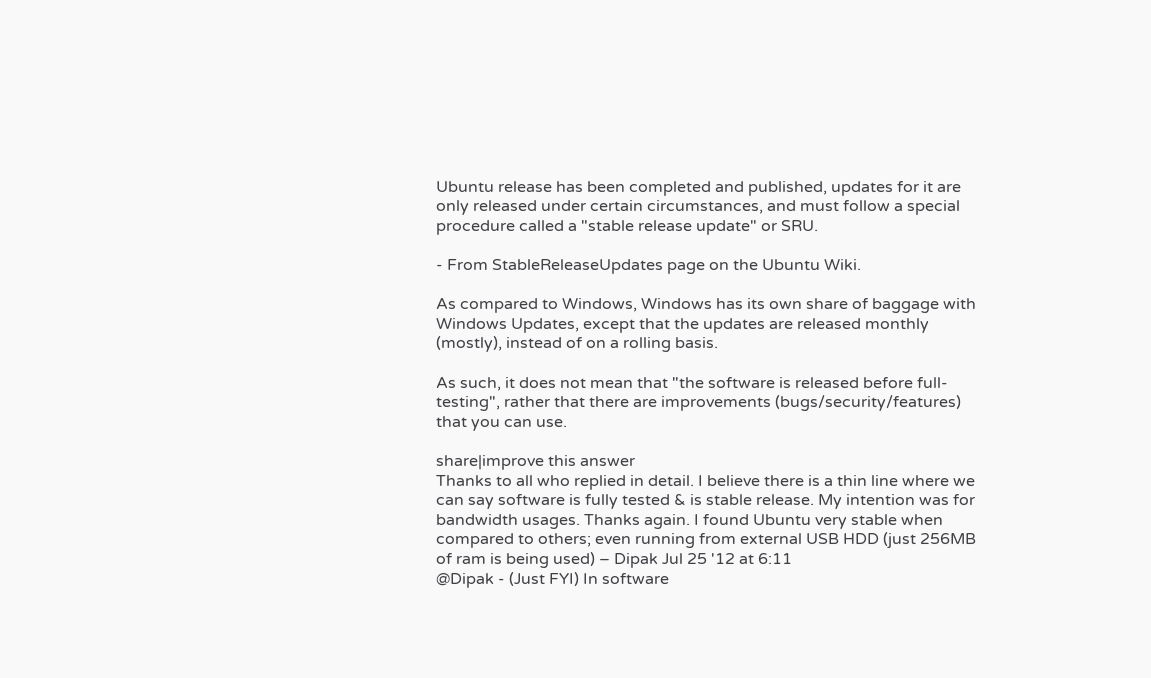Ubuntu release has been completed and published, updates for it are only released under certain circumstances, and must follow a special procedure called a "stable release update" or SRU.

- From StableReleaseUpdates page on the Ubuntu Wiki.

As compared to Windows, Windows has its own share of baggage with Windows Updates, except that the updates are released monthly (mostly), instead of on a rolling basis.

As such, it does not mean that "the software is released before full-testing", rather that there are improvements (bugs/security/features) that you can use.

share|improve this answer
Thanks to all who replied in detail. I believe there is a thin line where we can say software is fully tested & is stable release. My intention was for bandwidth usages. Thanks again. I found Ubuntu very stable when compared to others; even running from external USB HDD (just 256MB of ram is being used) – Dipak Jul 25 '12 at 6:11
@Dipak - (Just FYI) In software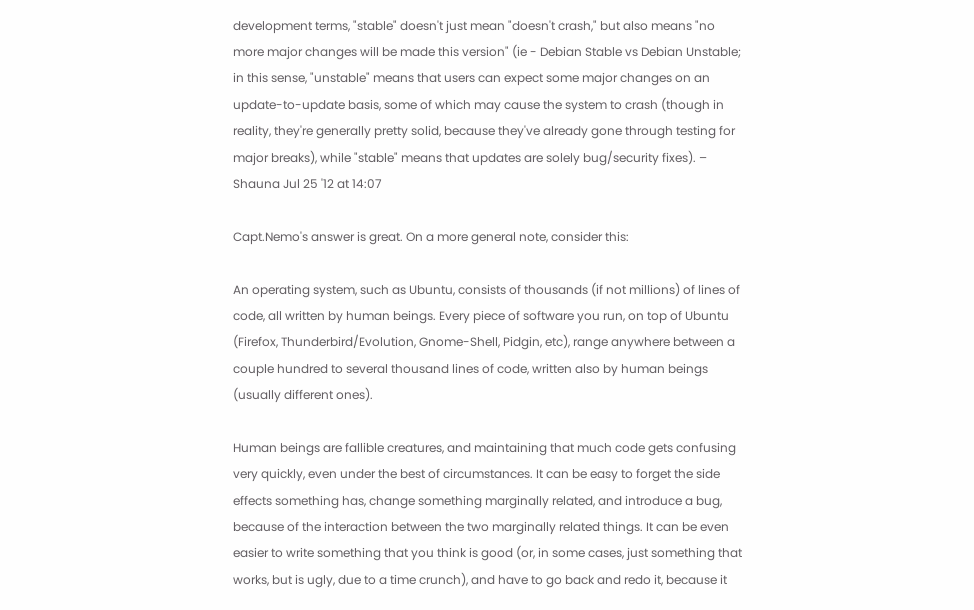development terms, "stable" doesn't just mean "doesn't crash," but also means "no more major changes will be made this version" (ie - Debian Stable vs Debian Unstable; in this sense, "unstable" means that users can expect some major changes on an update-to-update basis, some of which may cause the system to crash (though in reality, they're generally pretty solid, because they've already gone through testing for major breaks), while "stable" means that updates are solely bug/security fixes). – Shauna Jul 25 '12 at 14:07

Capt.Nemo's answer is great. On a more general note, consider this:

An operating system, such as Ubuntu, consists of thousands (if not millions) of lines of code, all written by human beings. Every piece of software you run, on top of Ubuntu (Firefox, Thunderbird/Evolution, Gnome-Shell, Pidgin, etc), range anywhere between a couple hundred to several thousand lines of code, written also by human beings (usually different ones).

Human beings are fallible creatures, and maintaining that much code gets confusing very quickly, even under the best of circumstances. It can be easy to forget the side effects something has, change something marginally related, and introduce a bug, because of the interaction between the two marginally related things. It can be even easier to write something that you think is good (or, in some cases, just something that works, but is ugly, due to a time crunch), and have to go back and redo it, because it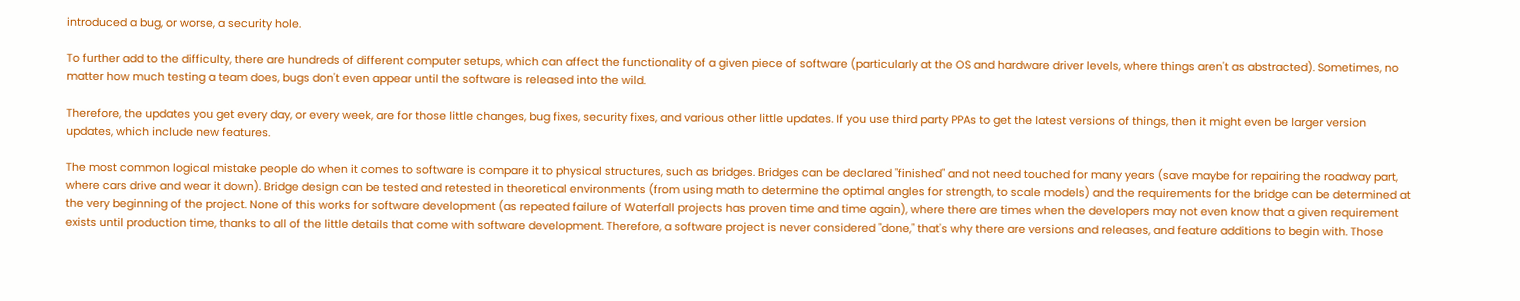introduced a bug, or worse, a security hole.

To further add to the difficulty, there are hundreds of different computer setups, which can affect the functionality of a given piece of software (particularly at the OS and hardware driver levels, where things aren't as abstracted). Sometimes, no matter how much testing a team does, bugs don't even appear until the software is released into the wild.

Therefore, the updates you get every day, or every week, are for those little changes, bug fixes, security fixes, and various other little updates. If you use third party PPAs to get the latest versions of things, then it might even be larger version updates, which include new features.

The most common logical mistake people do when it comes to software is compare it to physical structures, such as bridges. Bridges can be declared "finished" and not need touched for many years (save maybe for repairing the roadway part, where cars drive and wear it down). Bridge design can be tested and retested in theoretical environments (from using math to determine the optimal angles for strength, to scale models) and the requirements for the bridge can be determined at the very beginning of the project. None of this works for software development (as repeated failure of Waterfall projects has proven time and time again), where there are times when the developers may not even know that a given requirement exists until production time, thanks to all of the little details that come with software development. Therefore, a software project is never considered "done," that's why there are versions and releases, and feature additions to begin with. Those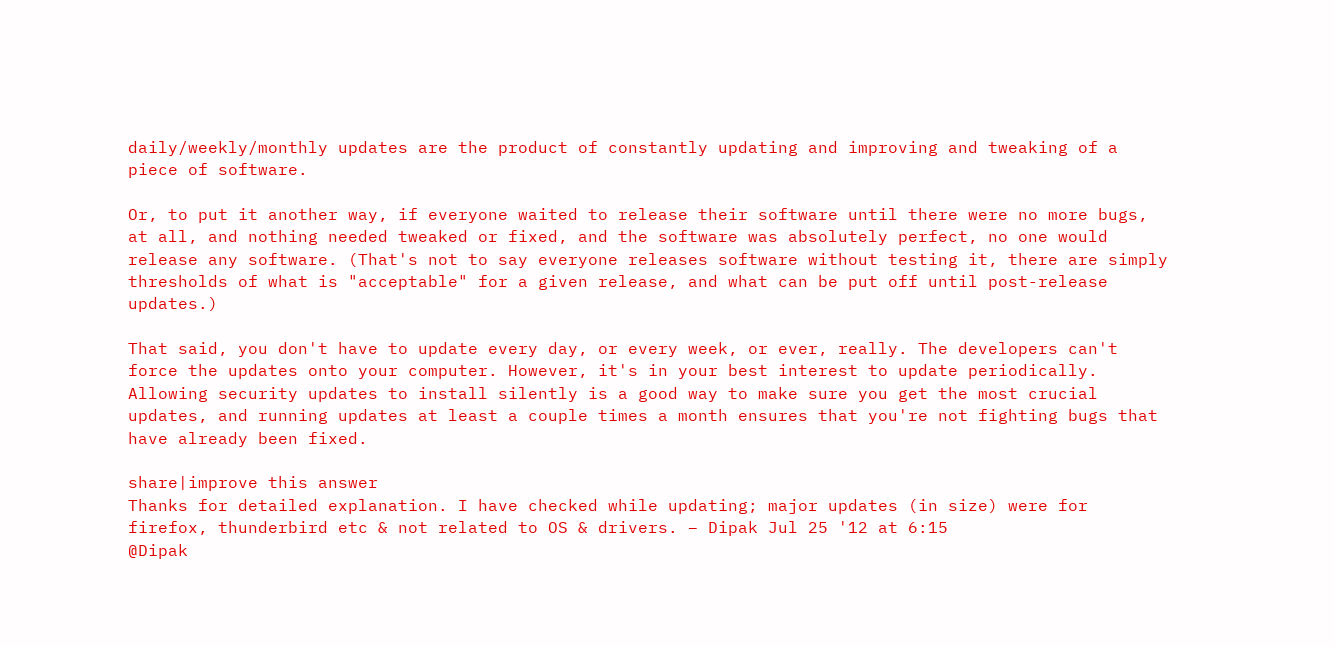daily/weekly/monthly updates are the product of constantly updating and improving and tweaking of a piece of software.

Or, to put it another way, if everyone waited to release their software until there were no more bugs, at all, and nothing needed tweaked or fixed, and the software was absolutely perfect, no one would release any software. (That's not to say everyone releases software without testing it, there are simply thresholds of what is "acceptable" for a given release, and what can be put off until post-release updates.)

That said, you don't have to update every day, or every week, or ever, really. The developers can't force the updates onto your computer. However, it's in your best interest to update periodically. Allowing security updates to install silently is a good way to make sure you get the most crucial updates, and running updates at least a couple times a month ensures that you're not fighting bugs that have already been fixed.

share|improve this answer
Thanks for detailed explanation. I have checked while updating; major updates (in size) were for firefox, thunderbird etc & not related to OS & drivers. – Dipak Jul 25 '12 at 6:15
@Dipak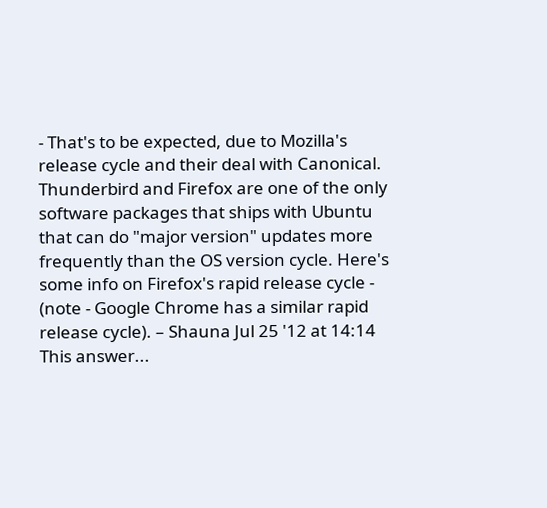- That's to be expected, due to Mozilla's release cycle and their deal with Canonical. Thunderbird and Firefox are one of the only software packages that ships with Ubuntu that can do "major version" updates more frequently than the OS version cycle. Here's some info on Firefox's rapid release cycle - (note - Google Chrome has a similar rapid release cycle). – Shauna Jul 25 '12 at 14:14
This answer...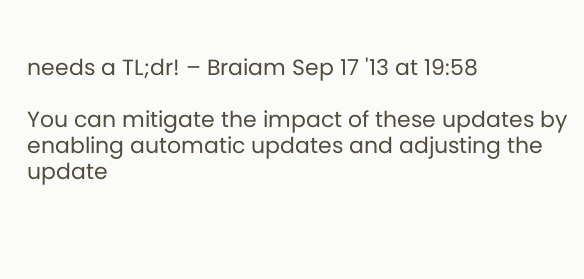needs a TL;dr! – Braiam Sep 17 '13 at 19:58

You can mitigate the impact of these updates by enabling automatic updates and adjusting the update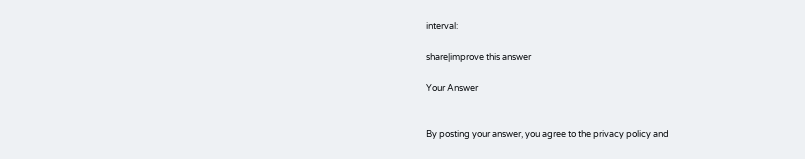interval:

share|improve this answer

Your Answer


By posting your answer, you agree to the privacy policy and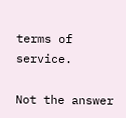terms of service.

Not the answer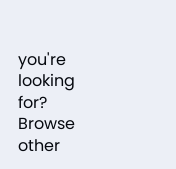you're looking for? Browse other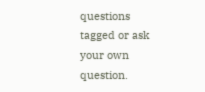questions tagged or ask your own question.